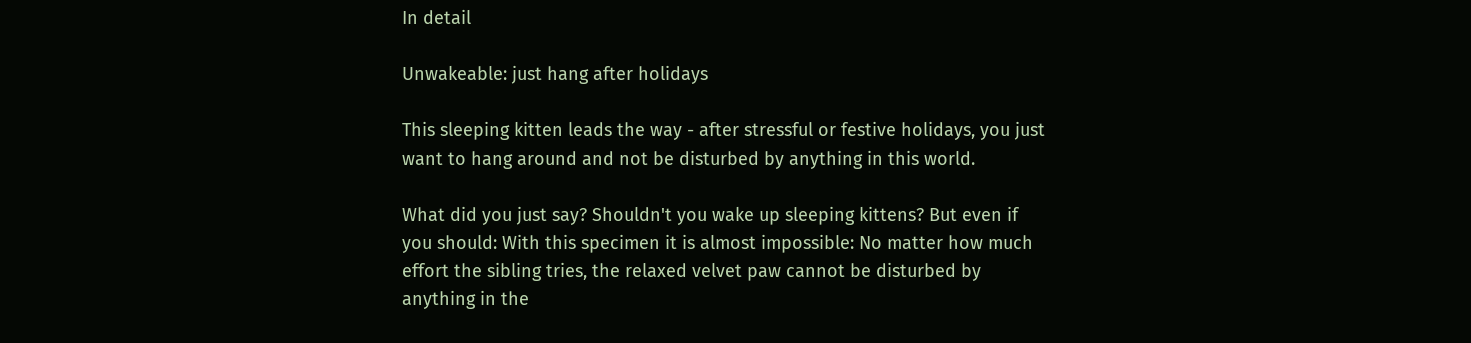In detail

Unwakeable: just hang after holidays

This sleeping kitten leads the way - after stressful or festive holidays, you just want to hang around and not be disturbed by anything in this world.

What did you just say? Shouldn't you wake up sleeping kittens? But even if you should: With this specimen it is almost impossible: No matter how much effort the sibling tries, the relaxed velvet paw cannot be disturbed by anything in the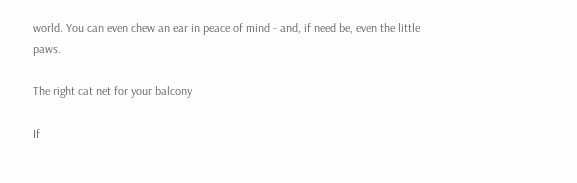world. You can even chew an ear in peace of mind - and, if need be, even the little paws.

The right cat net for your balcony

If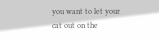you want to let your cat out on the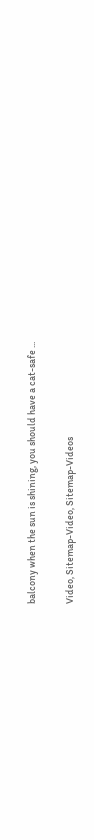balcony when the sun is shining, you should have a cat-safe ...

Video, Sitemap-Video, Sitemap-Videos